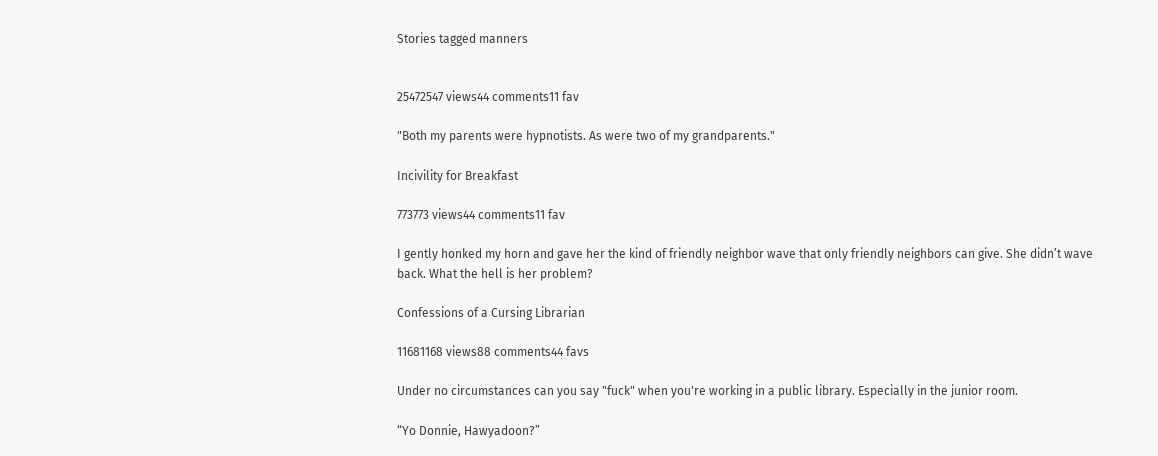Stories tagged manners


25472547 views44 comments11 fav

"Both my parents were hypnotists. As were two of my grandparents."

Incivility for Breakfast

773773 views44 comments11 fav

I gently honked my horn and gave her the kind of friendly neighbor wave that only friendly neighbors can give. She didn’t wave back. What the hell is her problem?

Confessions of a Cursing Librarian

11681168 views88 comments44 favs

Under no circumstances can you say "fuck" when you're working in a public library. Especially in the junior room.

“Yo Donnie, Hawyadoon?”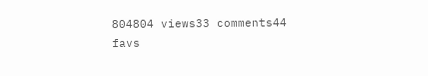804804 views33 comments44 favs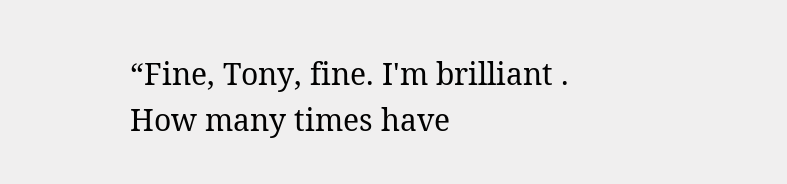“Fine, Tony, fine. I'm brilliant . How many times have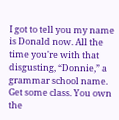I got to tell you my name is Donald now. All the time you're with that disgusting, “Donnie,” a grammar school name. Get some class. You own the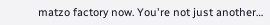matzo factory now. You're not just another…